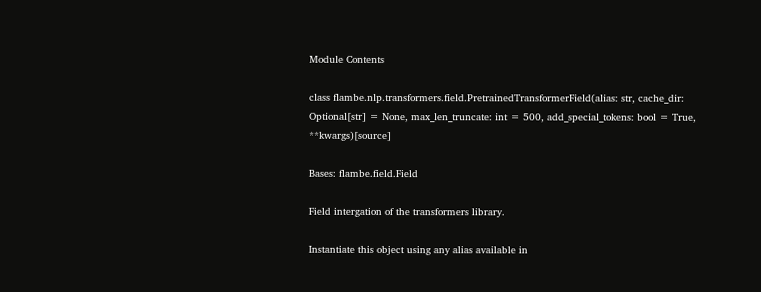Module Contents

class flambe.nlp.transformers.field.PretrainedTransformerField(alias: str, cache_dir: Optional[str] = None, max_len_truncate: int = 500, add_special_tokens: bool = True, **kwargs)[source]

Bases: flambe.field.Field

Field intergation of the transformers library.

Instantiate this object using any alias available in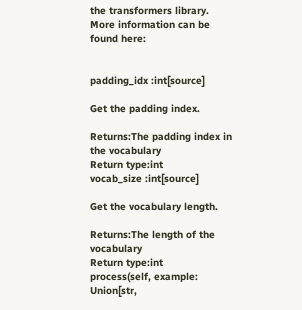the transformers library. More information can be found here:


padding_idx :int[source]

Get the padding index.

Returns:The padding index in the vocabulary
Return type:int
vocab_size :int[source]

Get the vocabulary length.

Returns:The length of the vocabulary
Return type:int
process(self, example: Union[str,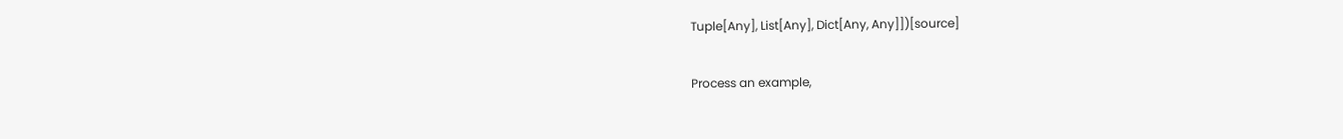Tuple[Any], List[Any], Dict[Any, Any]])[source]

Process an example,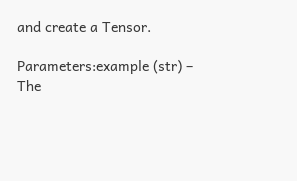and create a Tensor.

Parameters:example (str) – The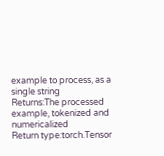example to process, as a single string
Returns:The processed example, tokenized and numericalized
Return type:torch.Tensor